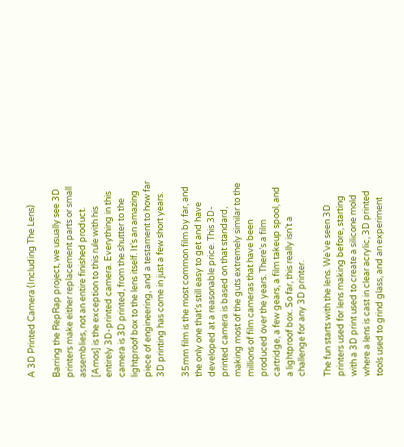A 3D Printed Camera (Including The Lens)

Barring the RepRap project, we usually see 3D printers make either replacement parts or small assemblies, not an entire finished product. [Amos] is the exception to this rule with his entirely 3D-printed camera. Everything in this camera is 3D printed, from the shutter to the lightproof box to the lens itself. It’s an amazing piece of engineering, and a testament to how far 3D printing has come in just a few short years.

35mm film is the most common film by far, and the only one that’s still easy to get and have developed at a reasonable price. This 3D-printed camera is based on that standard, making most of the guts extremely similar to the millions of film cameras that have been produced over the years. There’s a film cartridge, a few gears, a film takeup spool, and a lightproof box. So far, this really isn’t a challenge for any 3D printer.

The fun starts with the lens. We’ve seen 3D printers used for lens making before, starting with a 3D print used to create a silicone mold where a lens is cast in clear acrylic, 3D printed tools used to grind glass, and an experiment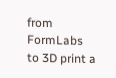from FormLabs to 3D print a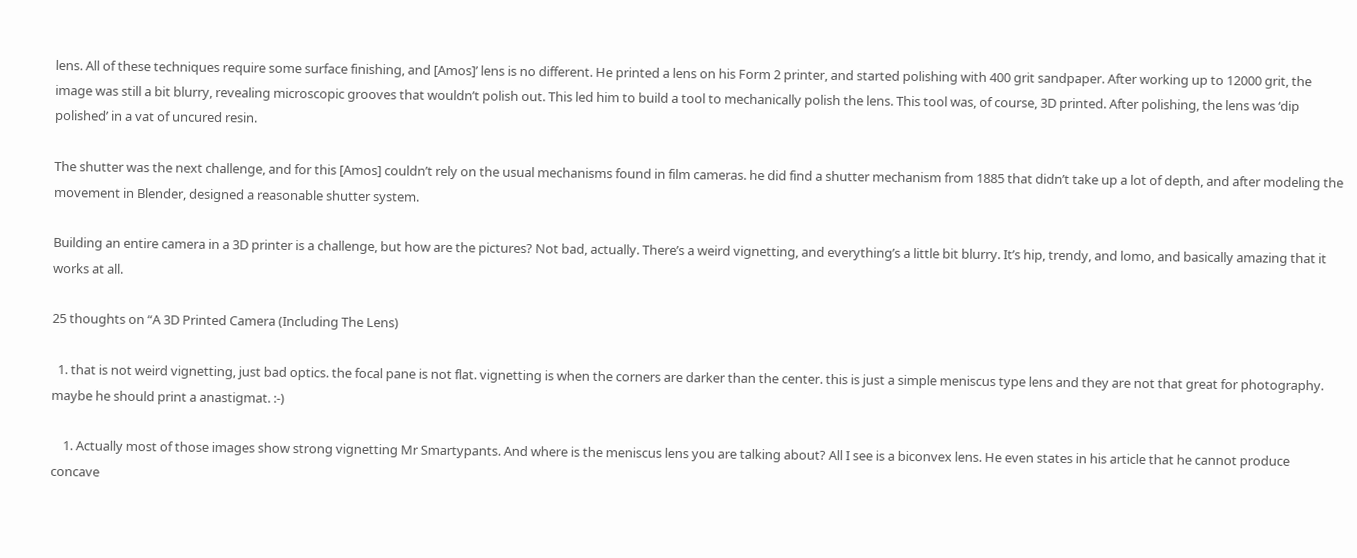lens. All of these techniques require some surface finishing, and [Amos]’ lens is no different. He printed a lens on his Form 2 printer, and started polishing with 400 grit sandpaper. After working up to 12000 grit, the image was still a bit blurry, revealing microscopic grooves that wouldn’t polish out. This led him to build a tool to mechanically polish the lens. This tool was, of course, 3D printed. After polishing, the lens was ‘dip polished’ in a vat of uncured resin.

The shutter was the next challenge, and for this [Amos] couldn’t rely on the usual mechanisms found in film cameras. he did find a shutter mechanism from 1885 that didn’t take up a lot of depth, and after modeling the movement in Blender, designed a reasonable shutter system.

Building an entire camera in a 3D printer is a challenge, but how are the pictures? Not bad, actually. There’s a weird vignetting, and everything’s a little bit blurry. It’s hip, trendy, and lomo, and basically amazing that it works at all.

25 thoughts on “A 3D Printed Camera (Including The Lens)

  1. that is not weird vignetting, just bad optics. the focal pane is not flat. vignetting is when the corners are darker than the center. this is just a simple meniscus type lens and they are not that great for photography. maybe he should print a anastigmat. :-)

    1. Actually most of those images show strong vignetting Mr Smartypants. And where is the meniscus lens you are talking about? All I see is a biconvex lens. He even states in his article that he cannot produce concave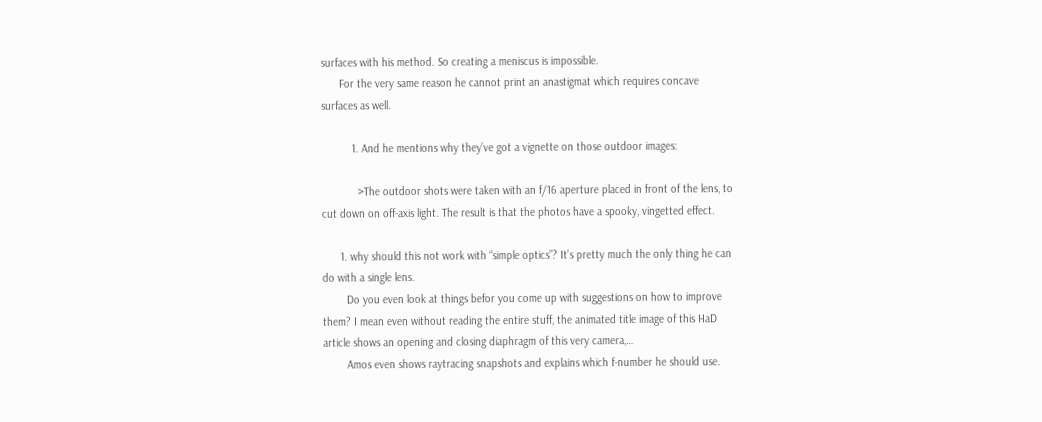surfaces with his method. So creating a meniscus is impossible.
      For the very same reason he cannot print an anastigmat which requires concave surfaces as well.

          1. And he mentions why they’ve got a vignette on those outdoor images:

            >The outdoor shots were taken with an f/16 aperture placed in front of the lens, to cut down on off-axis light. The result is that the photos have a spooky, vingetted effect.

      1. why should this not work with “simple optics”? It’s pretty much the only thing he can do with a single lens.
        Do you even look at things befor you come up with suggestions on how to improve them? I mean even without reading the entire stuff, the animated title image of this HaD article shows an opening and closing diaphragm of this very camera,…
        Amos even shows raytracing snapshots and explains which f-number he should use.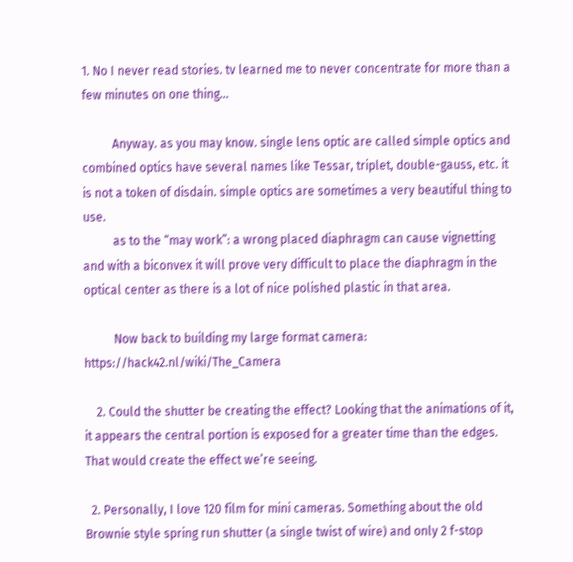1. No I never read stories. tv learned me to never concentrate for more than a few minutes on one thing…

          Anyway. as you may know. single lens optic are called simple optics and combined optics have several names like Tessar, triplet, double-gauss, etc. it is not a token of disdain. simple optics are sometimes a very beautiful thing to use.
          as to the “may work”: a wrong placed diaphragm can cause vignetting and with a biconvex it will prove very difficult to place the diaphragm in the optical center as there is a lot of nice polished plastic in that area.

          Now back to building my large format camera: https://hack42.nl/wiki/The_Camera

    2. Could the shutter be creating the effect? Looking that the animations of it, it appears the central portion is exposed for a greater time than the edges. That would create the effect we’re seeing.

  2. Personally, I love 120 film for mini cameras. Something about the old Brownie style spring run shutter (a single twist of wire) and only 2 f-stop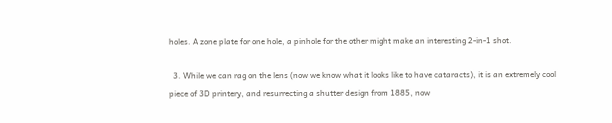holes. A zone plate for one hole, a pinhole for the other might make an interesting 2-in-1 shot.

  3. While we can rag on the lens (now we know what it looks like to have cataracts), it is an extremely cool piece of 3D printery, and resurrecting a shutter design from 1885, now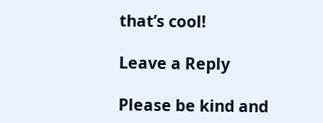that’s cool!

Leave a Reply

Please be kind and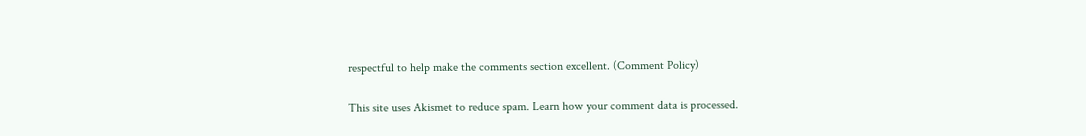respectful to help make the comments section excellent. (Comment Policy)

This site uses Akismet to reduce spam. Learn how your comment data is processed.